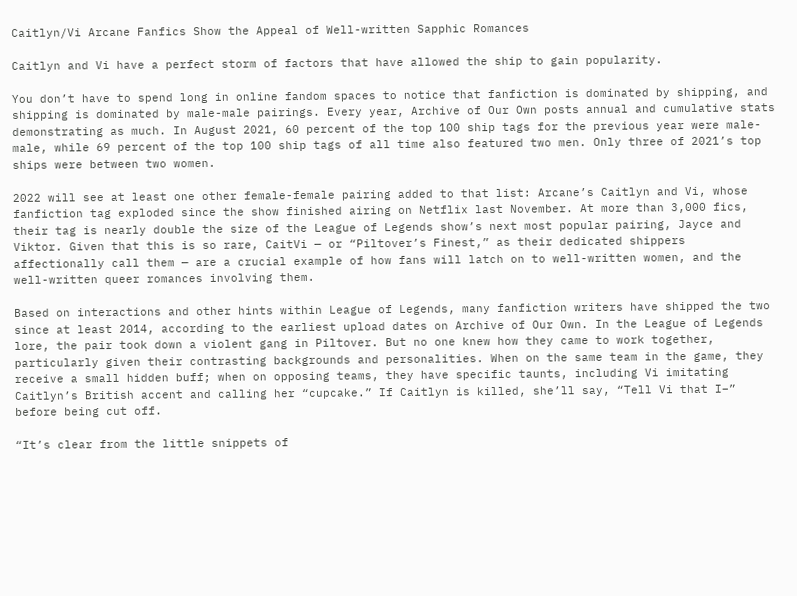Caitlyn/Vi Arcane Fanfics Show the Appeal of Well-written Sapphic Romances

Caitlyn and Vi have a perfect storm of factors that have allowed the ship to gain popularity.

You don’t have to spend long in online fandom spaces to notice that fanfiction is dominated by shipping, and shipping is dominated by male-male pairings. Every year, Archive of Our Own posts annual and cumulative stats demonstrating as much. In August 2021, 60 percent of the top 100 ship tags for the previous year were male-male, while 69 percent of the top 100 ship tags of all time also featured two men. Only three of 2021’s top ships were between two women.

2022 will see at least one other female-female pairing added to that list: Arcane’s Caitlyn and Vi, whose fanfiction tag exploded since the show finished airing on Netflix last November. At more than 3,000 fics, their tag is nearly double the size of the League of Legends show’s next most popular pairing, Jayce and Viktor. Given that this is so rare, CaitVi — or “Piltover’s Finest,” as their dedicated shippers affectionally call them — are a crucial example of how fans will latch on to well-written women, and the well-written queer romances involving them.

Based on interactions and other hints within League of Legends, many fanfiction writers have shipped the two since at least 2014, according to the earliest upload dates on Archive of Our Own. In the League of Legends lore, the pair took down a violent gang in Piltover. But no one knew how they came to work together, particularly given their contrasting backgrounds and personalities. When on the same team in the game, they receive a small hidden buff; when on opposing teams, they have specific taunts, including Vi imitating Caitlyn’s British accent and calling her “cupcake.” If Caitlyn is killed, she’ll say, “Tell Vi that I–” before being cut off.

“It’s clear from the little snippets of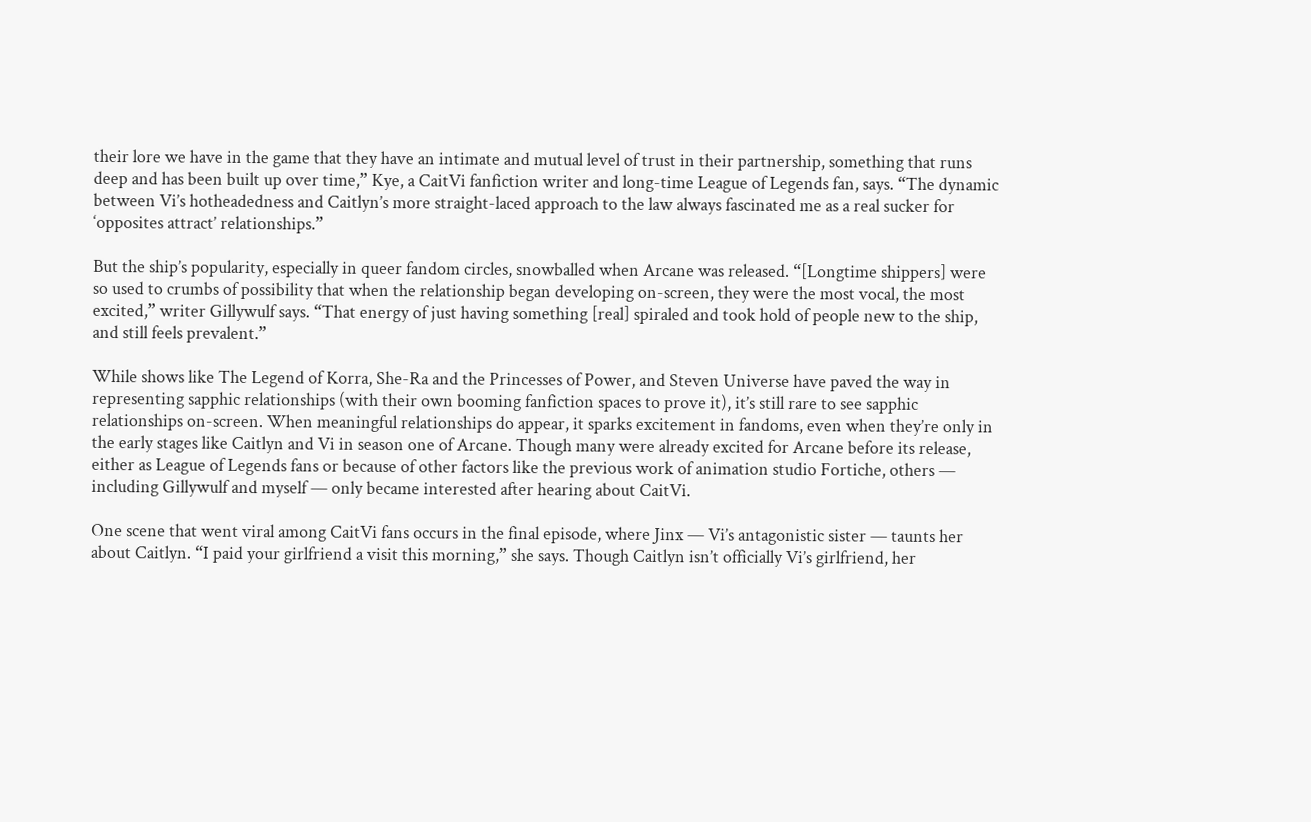their lore we have in the game that they have an intimate and mutual level of trust in their partnership, something that runs deep and has been built up over time,” Kye, a CaitVi fanfiction writer and long-time League of Legends fan, says. “The dynamic between Vi’s hotheadedness and Caitlyn’s more straight-laced approach to the law always fascinated me as a real sucker for ‘opposites attract’ relationships.”

But the ship’s popularity, especially in queer fandom circles, snowballed when Arcane was released. “[Longtime shippers] were so used to crumbs of possibility that when the relationship began developing on-screen, they were the most vocal, the most excited,” writer Gillywulf says. “That energy of just having something [real] spiraled and took hold of people new to the ship, and still feels prevalent.”

While shows like The Legend of Korra, She-Ra and the Princesses of Power, and Steven Universe have paved the way in representing sapphic relationships (with their own booming fanfiction spaces to prove it), it’s still rare to see sapphic relationships on-screen. When meaningful relationships do appear, it sparks excitement in fandoms, even when they’re only in the early stages like Caitlyn and Vi in season one of Arcane. Though many were already excited for Arcane before its release, either as League of Legends fans or because of other factors like the previous work of animation studio Fortiche, others — including Gillywulf and myself — only became interested after hearing about CaitVi.

One scene that went viral among CaitVi fans occurs in the final episode, where Jinx — Vi’s antagonistic sister — taunts her about Caitlyn. “I paid your girlfriend a visit this morning,” she says. Though Caitlyn isn’t officially Vi’s girlfriend, her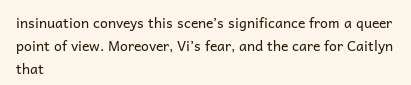insinuation conveys this scene’s significance from a queer point of view. Moreover, Vi’s fear, and the care for Caitlyn that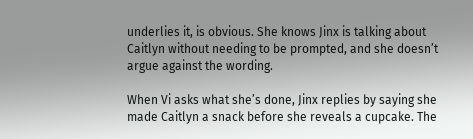underlies it, is obvious. She knows Jinx is talking about Caitlyn without needing to be prompted, and she doesn’t argue against the wording.

When Vi asks what she’s done, Jinx replies by saying she made Caitlyn a snack before she reveals a cupcake. The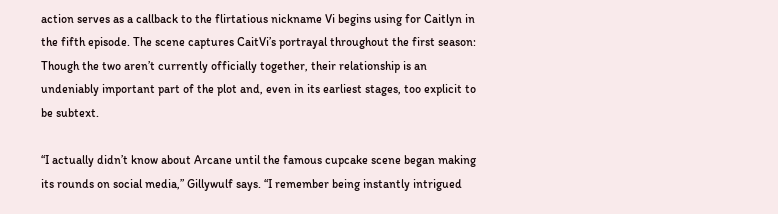action serves as a callback to the flirtatious nickname Vi begins using for Caitlyn in the fifth episode. The scene captures CaitVi’s portrayal throughout the first season: Though the two aren’t currently officially together, their relationship is an undeniably important part of the plot and, even in its earliest stages, too explicit to be subtext.

“I actually didn’t know about Arcane until the famous cupcake scene began making its rounds on social media,” Gillywulf says. “I remember being instantly intrigued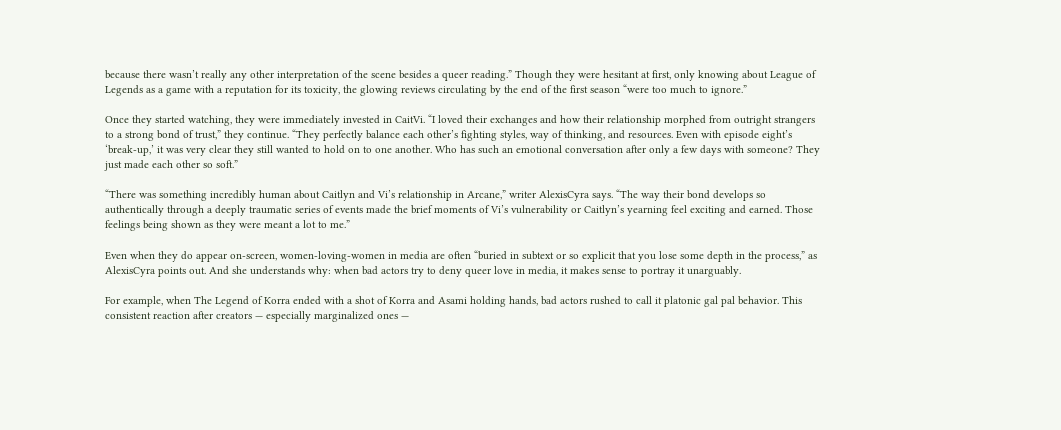because there wasn’t really any other interpretation of the scene besides a queer reading.” Though they were hesitant at first, only knowing about League of Legends as a game with a reputation for its toxicity, the glowing reviews circulating by the end of the first season “were too much to ignore.”

Once they started watching, they were immediately invested in CaitVi. “I loved their exchanges and how their relationship morphed from outright strangers to a strong bond of trust,” they continue. “They perfectly balance each other’s fighting styles, way of thinking, and resources. Even with episode eight’s ‘break-up,’ it was very clear they still wanted to hold on to one another. Who has such an emotional conversation after only a few days with someone? They just made each other so soft.”

“There was something incredibly human about Caitlyn and Vi’s relationship in Arcane,” writer AlexisCyra says. “The way their bond develops so authentically through a deeply traumatic series of events made the brief moments of Vi’s vulnerability or Caitlyn’s yearning feel exciting and earned. Those feelings being shown as they were meant a lot to me.”

Even when they do appear on-screen, women-loving-women in media are often “buried in subtext or so explicit that you lose some depth in the process,” as AlexisCyra points out. And she understands why: when bad actors try to deny queer love in media, it makes sense to portray it unarguably.

For example, when The Legend of Korra ended with a shot of Korra and Asami holding hands, bad actors rushed to call it platonic gal pal behavior. This consistent reaction after creators — especially marginalized ones —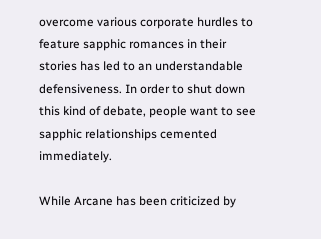overcome various corporate hurdles to feature sapphic romances in their stories has led to an understandable defensiveness. In order to shut down this kind of debate, people want to see sapphic relationships cemented immediately.

While Arcane has been criticized by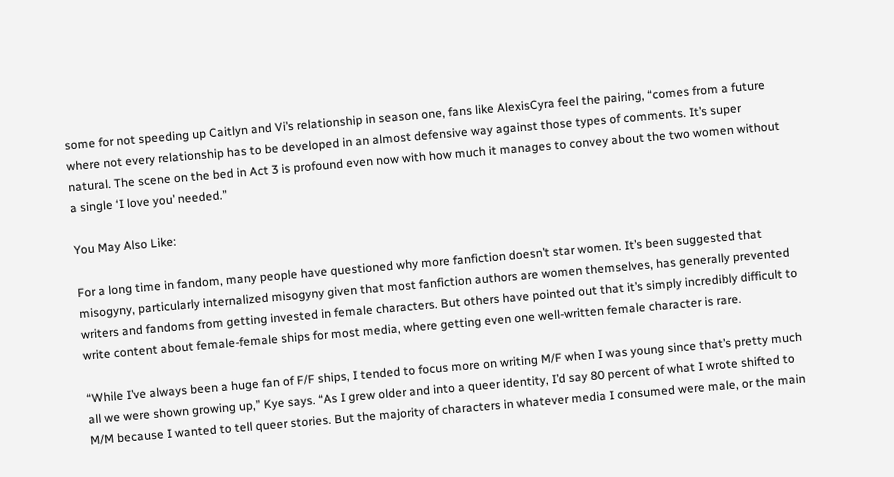some for not speeding up Caitlyn and Vi’s relationship in season one, fans like AlexisCyra feel the pairing, “comes from a future where not every relationship has to be developed in an almost defensive way against those types of comments. It’s super natural. The scene on the bed in Act 3 is profound even now with how much it manages to convey about the two women without a single ‘I love you’ needed.”

You May Also Like:

For a long time in fandom, many people have questioned why more fanfiction doesn’t star women. It’s been suggested that misogyny, particularly internalized misogyny given that most fanfiction authors are women themselves, has generally prevented writers and fandoms from getting invested in female characters. But others have pointed out that it’s simply incredibly difficult to write content about female-female ships for most media, where getting even one well-written female character is rare.

“While I’ve always been a huge fan of F/F ships, I tended to focus more on writing M/F when I was young since that’s pretty much all we were shown growing up,” Kye says. “As I grew older and into a queer identity, I’d say 80 percent of what I wrote shifted to M/M because I wanted to tell queer stories. But the majority of characters in whatever media I consumed were male, or the main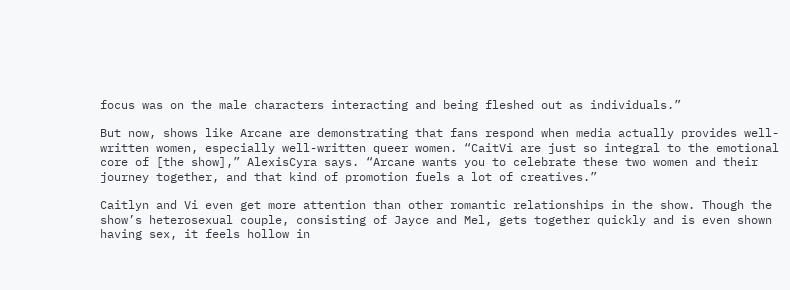focus was on the male characters interacting and being fleshed out as individuals.”

But now, shows like Arcane are demonstrating that fans respond when media actually provides well-written women, especially well-written queer women. “CaitVi are just so integral to the emotional core of [the show],” AlexisCyra says. “Arcane wants you to celebrate these two women and their journey together, and that kind of promotion fuels a lot of creatives.”

Caitlyn and Vi even get more attention than other romantic relationships in the show. Though the show’s heterosexual couple, consisting of Jayce and Mel, gets together quickly and is even shown having sex, it feels hollow in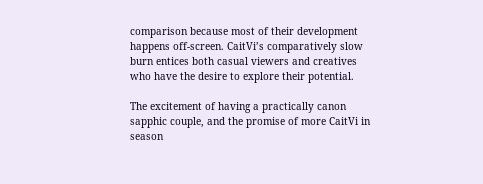comparison because most of their development happens off-screen. CaitVi’s comparatively slow burn entices both casual viewers and creatives who have the desire to explore their potential.

The excitement of having a practically canon sapphic couple, and the promise of more CaitVi in season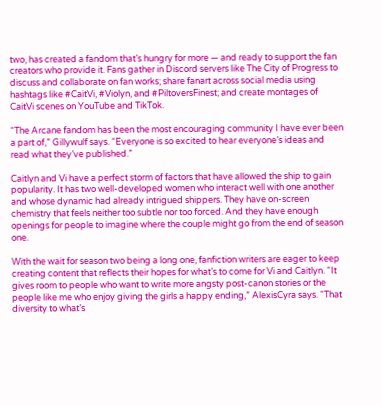two, has created a fandom that’s hungry for more — and ready to support the fan creators who provide it. Fans gather in Discord servers like The City of Progress to discuss and collaborate on fan works; share fanart across social media using hashtags like #CaitVi, #Violyn, and #PiltoversFinest; and create montages of CaitVi scenes on YouTube and TikTok.

“The Arcane fandom has been the most encouraging community I have ever been a part of,” Gillywulf says. “Everyone is so excited to hear everyone’s ideas and read what they’ve published.”

Caitlyn and Vi have a perfect storm of factors that have allowed the ship to gain popularity. It has two well-developed women who interact well with one another and whose dynamic had already intrigued shippers. They have on-screen chemistry that feels neither too subtle nor too forced. And they have enough openings for people to imagine where the couple might go from the end of season one.

With the wait for season two being a long one, fanfiction writers are eager to keep creating content that reflects their hopes for what’s to come for Vi and Caitlyn. “It gives room to people who want to write more angsty post-canon stories or the people like me who enjoy giving the girls a happy ending,” AlexisCyra says. “That diversity to what’s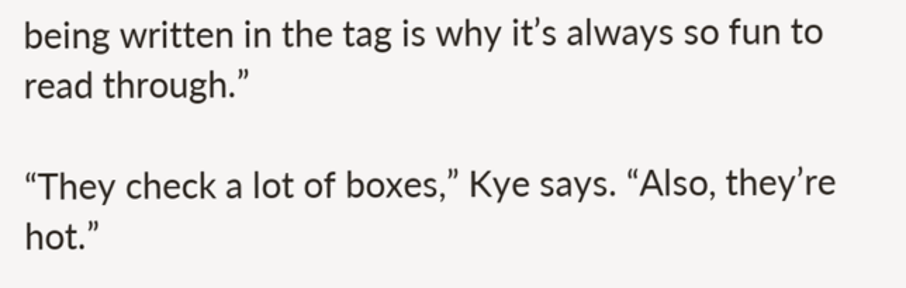being written in the tag is why it’s always so fun to read through.”

“They check a lot of boxes,” Kye says. “Also, they’re hot.”